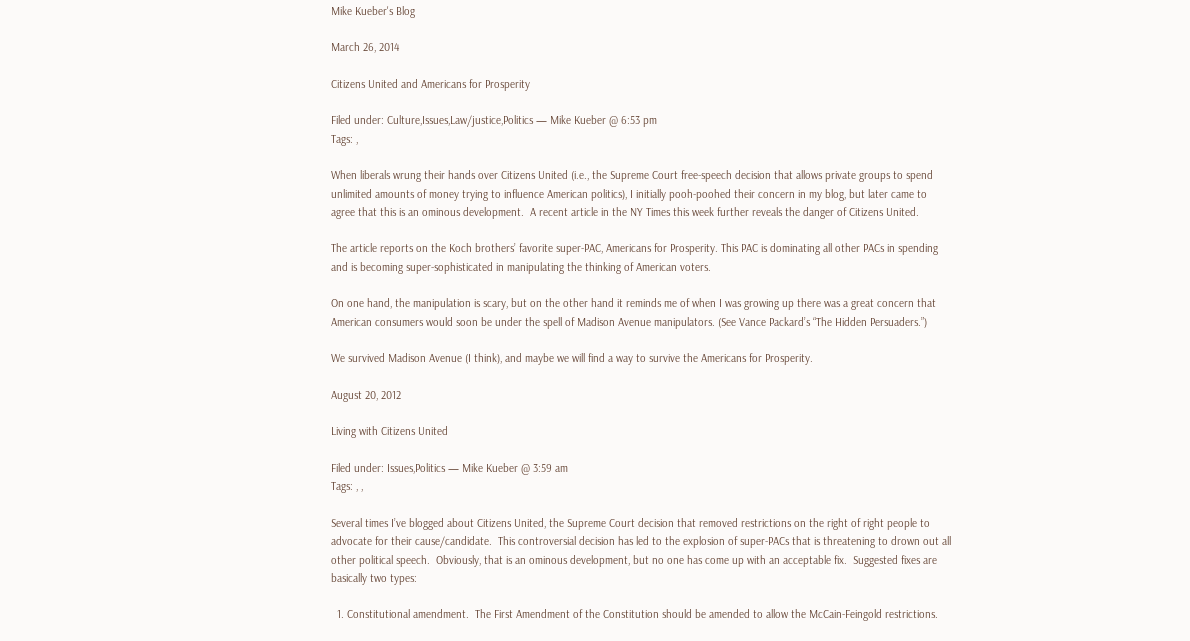Mike Kueber's Blog

March 26, 2014

Citizens United and Americans for Prosperity

Filed under: Culture,Issues,Law/justice,Politics — Mike Kueber @ 6:53 pm
Tags: ,

When liberals wrung their hands over Citizens United (i.e., the Supreme Court free-speech decision that allows private groups to spend unlimited amounts of money trying to influence American politics), I initially pooh-poohed their concern in my blog, but later came to agree that this is an ominous development.  A recent article in the NY Times this week further reveals the danger of Citizens United.

The article reports on the Koch brothers’ favorite super-PAC, Americans for Prosperity. This PAC is dominating all other PACs in spending and is becoming super-sophisticated in manipulating the thinking of American voters.

On one hand, the manipulation is scary, but on the other hand it reminds me of when I was growing up there was a great concern that American consumers would soon be under the spell of Madison Avenue manipulators. (See Vance Packard’s “The Hidden Persuaders.”)

We survived Madison Avenue (I think), and maybe we will find a way to survive the Americans for Prosperity.

August 20, 2012

Living with Citizens United

Filed under: Issues,Politics — Mike Kueber @ 3:59 am
Tags: , ,

Several times I’ve blogged about Citizens United, the Supreme Court decision that removed restrictions on the right of right people to advocate for their cause/candidate.  This controversial decision has led to the explosion of super-PACs that is threatening to drown out all other political speech.  Obviously, that is an ominous development, but no one has come up with an acceptable fix.  Suggested fixes are basically two types:

  1. Constitutional amendment.  The First Amendment of the Constitution should be amended to allow the McCain-Feingold restrictions.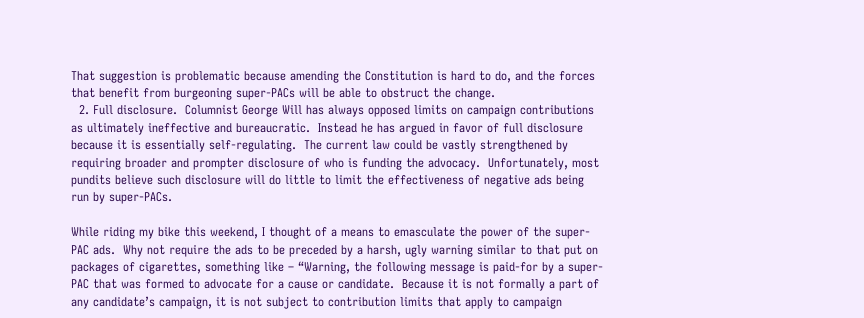That suggestion is problematic because amending the Constitution is hard to do, and the forces that benefit from burgeoning super-PACs will be able to obstruct the change.
  2. Full disclosure.  Columnist George Will has always opposed limits on campaign contributions as ultimately ineffective and bureaucratic.  Instead he has argued in favor of full disclosure because it is essentially self-regulating.  The current law could be vastly strengthened by requiring broader and prompter disclosure of who is funding the advocacy.  Unfortunately, most pundits believe such disclosure will do little to limit the effectiveness of negative ads being run by super-PACs.

While riding my bike this weekend, I thought of a means to emasculate the power of the super-PAC ads.  Why not require the ads to be preceded by a harsh, ugly warning similar to that put on packages of cigarettes, something like – “Warning, the following message is paid-for by a super-PAC that was formed to advocate for a cause or candidate.  Because it is not formally a part of any candidate’s campaign, it is not subject to contribution limits that apply to campaign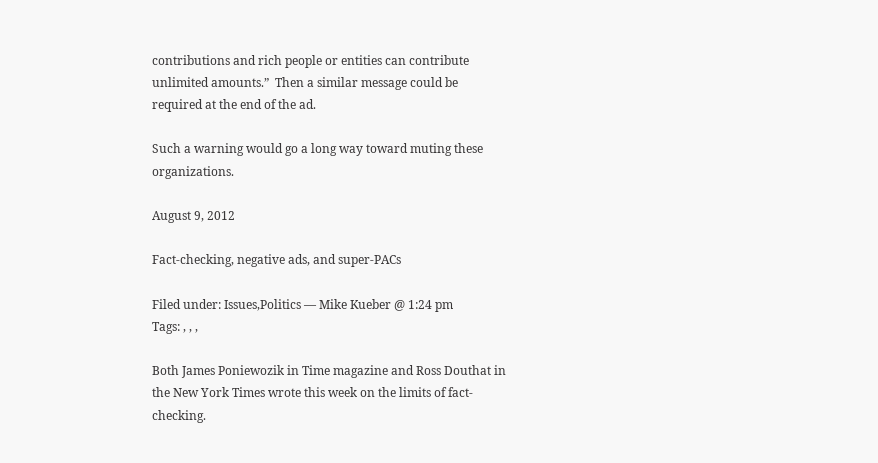contributions and rich people or entities can contribute unlimited amounts.”  Then a similar message could be required at the end of the ad.

Such a warning would go a long way toward muting these organizations.

August 9, 2012

Fact-checking, negative ads, and super-PACs

Filed under: Issues,Politics — Mike Kueber @ 1:24 pm
Tags: , , ,

Both James Poniewozik in Time magazine and Ross Douthat in the New York Times wrote this week on the limits of fact-checking.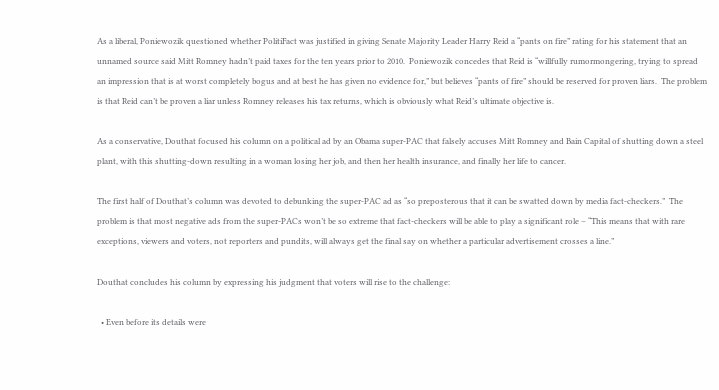As a liberal, Poniewozik questioned whether PolitiFact was justified in giving Senate Majority Leader Harry Reid a “pants on fire” rating for his statement that an unnamed source said Mitt Romney hadn’t paid taxes for the ten years prior to 2010.  Poniewozik concedes that Reid is “willfully rumormongering, trying to spread an impression that is at worst completely bogus and at best he has given no evidence for,” but believes “pants of fire” should be reserved for proven liars.  The problem is that Reid can’t be proven a liar unless Romney releases his tax returns, which is obviously what Reid’s ultimate objective is.

As a conservative, Douthat focused his column on a political ad by an Obama super-PAC that falsely accuses Mitt Romney and Bain Capital of shutting down a steel plant, with this shutting-down resulting in a woman losing her job, and then her health insurance, and finally her life to cancer.

The first half of Douthat’s column was devoted to debunking the super-PAC ad as “so preposterous that it can be swatted down by media fact-checkers.”  The problem is that most negative ads from the super-PACs won’t be so extreme that fact-checkers will be able to play a significant role – “This means that with rare exceptions, viewers and voters, not reporters and pundits, will always get the final say on whether a particular advertisement crosses a line.”

Douthat concludes his column by expressing his judgment that voters will rise to the challenge:

  • Even before its details were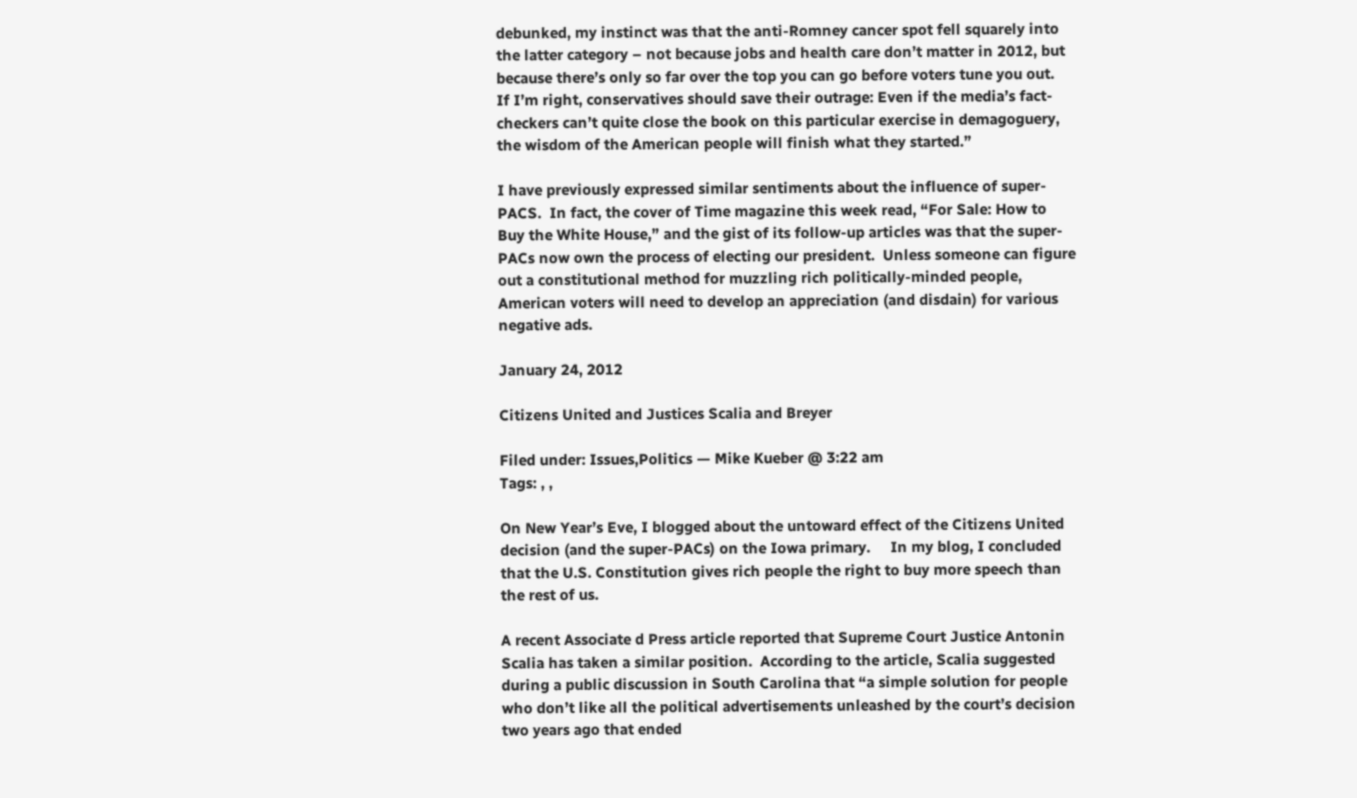debunked, my instinct was that the anti-Romney cancer spot fell squarely into the latter category – not because jobs and health care don’t matter in 2012, but because there’s only so far over the top you can go before voters tune you out.  If I’m right, conservatives should save their outrage: Even if the media’s fact-checkers can’t quite close the book on this particular exercise in demagoguery, the wisdom of the American people will finish what they started.”

I have previously expressed similar sentiments about the influence of super-PACS.  In fact, the cover of Time magazine this week read, “For Sale: How to Buy the White House,” and the gist of its follow-up articles was that the super-PACs now own the process of electing our president.  Unless someone can figure out a constitutional method for muzzling rich politically-minded people, American voters will need to develop an appreciation (and disdain) for various negative ads.

January 24, 2012

Citizens United and Justices Scalia and Breyer

Filed under: Issues,Politics — Mike Kueber @ 3:22 am
Tags: , ,

On New Year’s Eve, I blogged about the untoward effect of the Citizens United decision (and the super-PACs) on the Iowa primary.     In my blog, I concluded that the U.S. Constitution gives rich people the right to buy more speech than the rest of us.

A recent Associate d Press article reported that Supreme Court Justice Antonin Scalia has taken a similar position.  According to the article, Scalia suggested during a public discussion in South Carolina that “a simple solution for people who don’t like all the political advertisements unleashed by the court’s decision two years ago that ended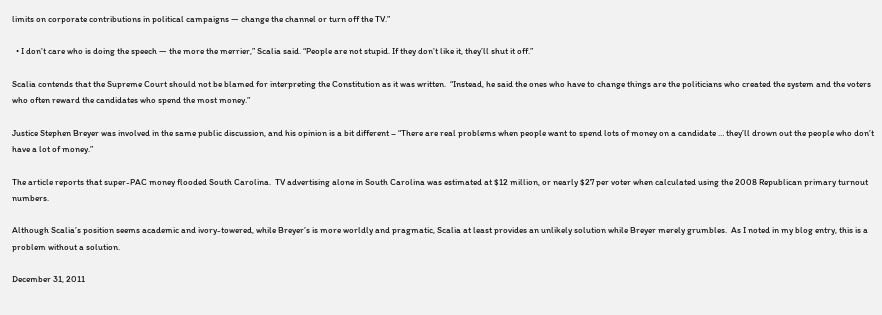limits on corporate contributions in political campaigns — change the channel or turn off the TV.”

  • I don’t care who is doing the speech — the more the merrier,” Scalia said. “People are not stupid. If they don’t like it, they’ll shut it off.”

Scalia contends that the Supreme Court should not be blamed for interpreting the Constitution as it was written.  “Instead, he said the ones who have to change things are the politicians who created the system and the voters who often reward the candidates who spend the most money.”

Justice Stephen Breyer was involved in the same public discussion, and his opinion is a bit different – “There are real problems when people want to spend lots of money on a candidate … they’ll drown out the people who don’t have a lot of money.”

The article reports that super-PAC money flooded South Carolina.  TV advertising alone in South Carolina was estimated at $12 million, or nearly $27 per voter when calculated using the 2008 Republican primary turnout numbers.

Although Scalia’s position seems academic and ivory-towered, while Breyer’s is more worldly and pragmatic, Scalia at least provides an unlikely solution while Breyer merely grumbles.  As I noted in my blog entry, this is a problem without a solution.

December 31, 2011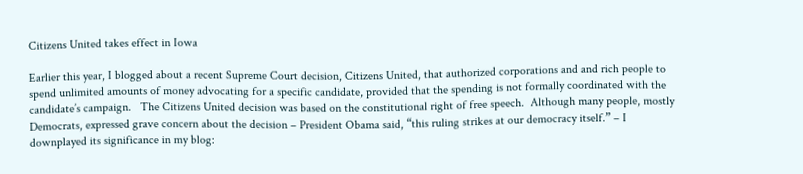Citizens United takes effect in Iowa

Earlier this year, I blogged about a recent Supreme Court decision, Citizens United, that authorized corporations and and rich people to spend unlimited amounts of money advocating for a specific candidate, provided that the spending is not formally coordinated with the candidate’s campaign.   The Citizens United decision was based on the constitutional right of free speech.  Although many people, mostly Democrats, expressed grave concern about the decision – President Obama said, “this ruling strikes at our democracy itself.” – I downplayed its significance in my blog: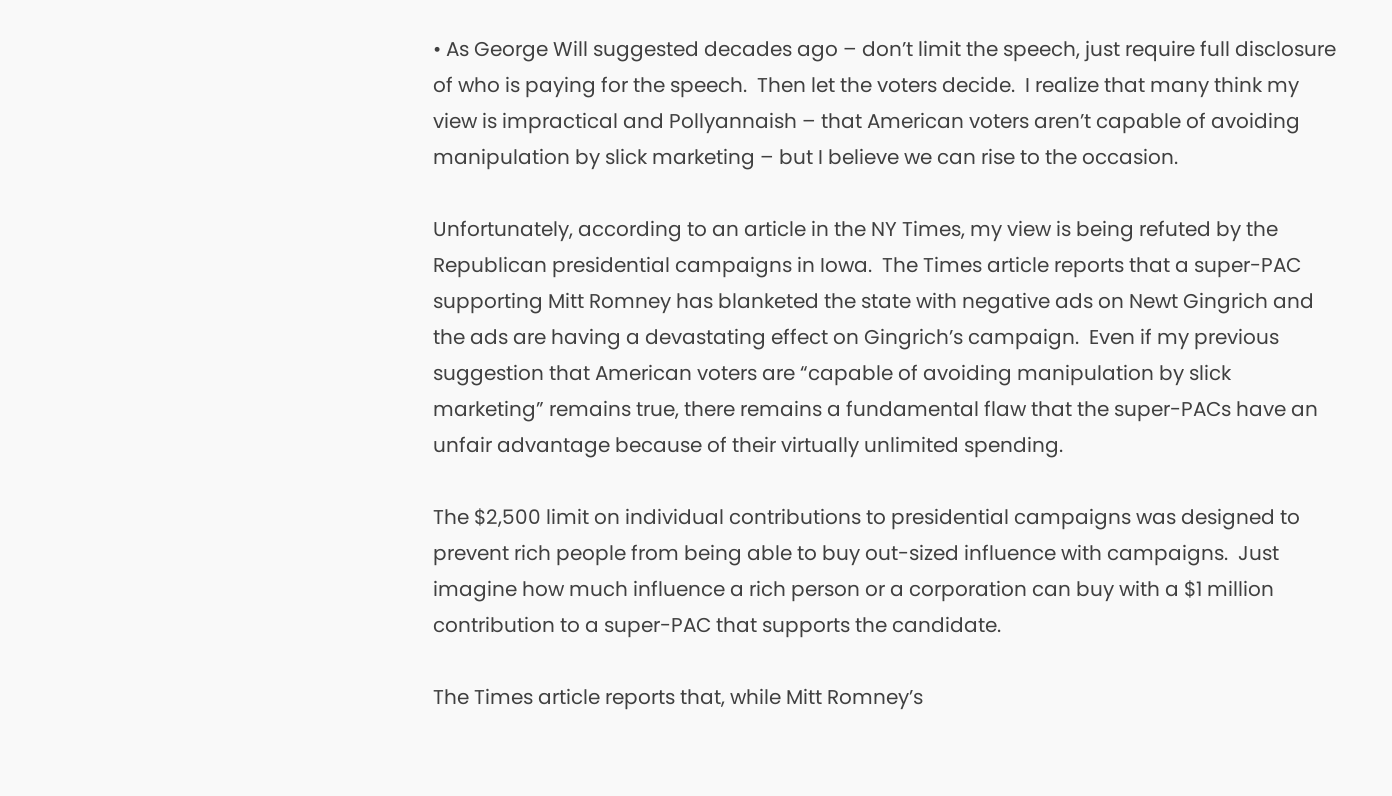• As George Will suggested decades ago – don’t limit the speech, just require full disclosure of who is paying for the speech.  Then let the voters decide.  I realize that many think my view is impractical and Pollyannaish – that American voters aren’t capable of avoiding manipulation by slick marketing – but I believe we can rise to the occasion.

Unfortunately, according to an article in the NY Times, my view is being refuted by the Republican presidential campaigns in Iowa.  The Times article reports that a super-PAC supporting Mitt Romney has blanketed the state with negative ads on Newt Gingrich and the ads are having a devastating effect on Gingrich’s campaign.  Even if my previous suggestion that American voters are “capable of avoiding manipulation by slick marketing” remains true, there remains a fundamental flaw that the super-PACs have an unfair advantage because of their virtually unlimited spending.

The $2,500 limit on individual contributions to presidential campaigns was designed to prevent rich people from being able to buy out-sized influence with campaigns.  Just imagine how much influence a rich person or a corporation can buy with a $1 million contribution to a super-PAC that supports the candidate.

The Times article reports that, while Mitt Romney’s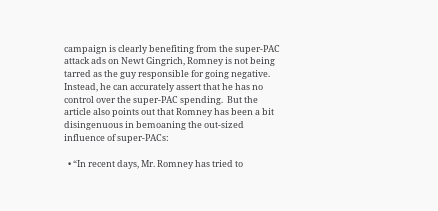campaign is clearly benefiting from the super-PAC attack ads on Newt Gingrich, Romney is not being tarred as the guy responsible for going negative.  Instead, he can accurately assert that he has no control over the super-PAC spending.  But the article also points out that Romney has been a bit disingenuous in bemoaning the out-sized influence of super-PACs:

  • “In recent days, Mr. Romney has tried to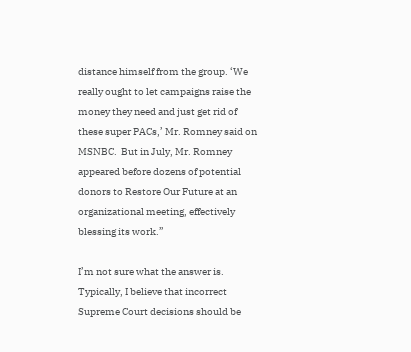distance himself from the group. ‘We really ought to let campaigns raise the money they need and just get rid of these super PACs,’ Mr. Romney said on MSNBC.  But in July, Mr. Romney appeared before dozens of potential donors to Restore Our Future at an organizational meeting, effectively blessing its work.”

I’m not sure what the answer is.  Typically, I believe that incorrect Supreme Court decisions should be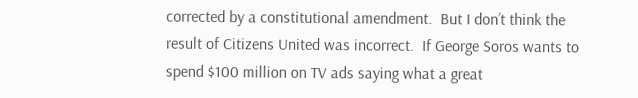corrected by a constitutional amendment.  But I don’t think the result of Citizens United was incorrect.  If George Soros wants to spend $100 million on TV ads saying what a great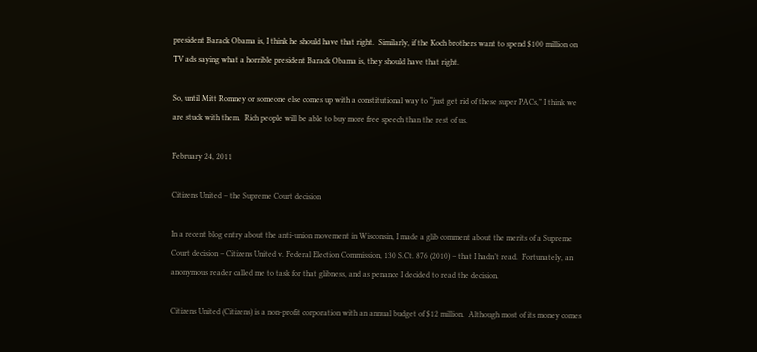president Barack Obama is, I think he should have that right.  Similarly, if the Koch brothers want to spend $100 million on TV ads saying what a horrible president Barack Obama is, they should have that right.

So, until Mitt Romney or someone else comes up with a constitutional way to “just get rid of these super PACs,” I think we are stuck with them.  Rich people will be able to buy more free speech than the rest of us.

February 24, 2011

Citizens United – the Supreme Court decision

In a recent blog entry about the anti-union movement in Wisconsin, I made a glib comment about the merits of a Supreme Court decision – Citizens United v. Federal Election Commission, 130 S.Ct. 876 (2010) – that I hadn’t read.  Fortunately, an anonymous reader called me to task for that glibness, and as penance I decided to read the decision.

Citizens United (Citizens) is a non-profit corporation with an annual budget of $12 million.  Although most of its money comes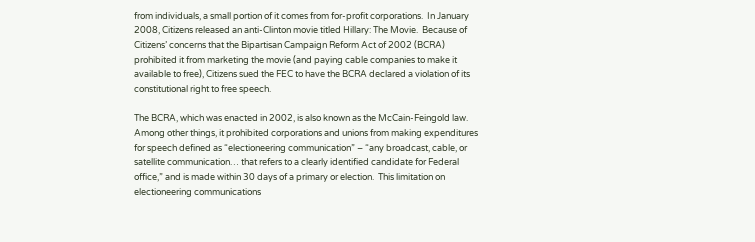from individuals, a small portion of it comes from for-profit corporations.  In January 2008, Citizens released an anti-Clinton movie titled Hillary: The Movie.  Because of Citizens’ concerns that the Bipartisan Campaign Reform Act of 2002 (BCRA) prohibited it from marketing the movie (and paying cable companies to make it available to free), Citizens sued the FEC to have the BCRA declared a violation of its constitutional right to free speech.

The BCRA, which was enacted in 2002, is also known as the McCain-Feingold law.  Among other things, it prohibited corporations and unions from making expenditures for speech defined as “electioneering communication” – “any broadcast, cable, or satellite communication… that refers to a clearly identified candidate for Federal office,” and is made within 30 days of a primary or election.  This limitation on electioneering communications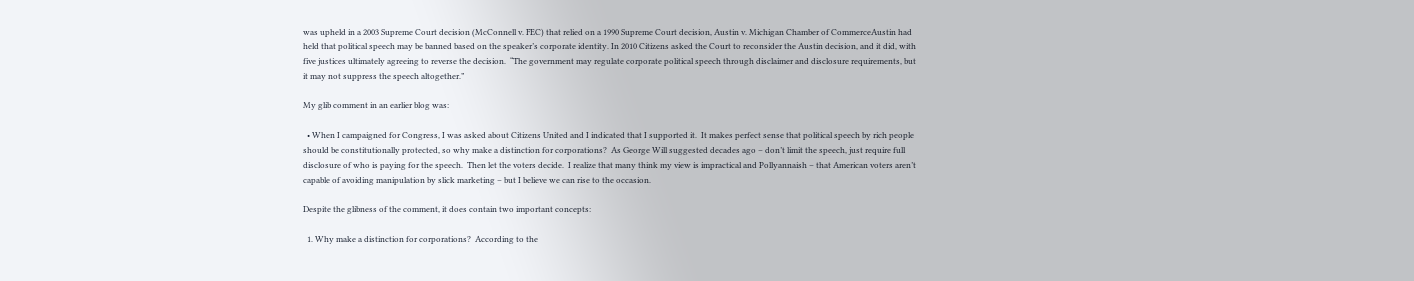was upheld in a 2003 Supreme Court decision (McConnell v. FEC) that relied on a 1990 Supreme Court decision, Austin v. Michigan Chamber of CommerceAustin had held that political speech may be banned based on the speaker’s corporate identity. In 2010 Citizens asked the Court to reconsider the Austin decision, and it did, with five justices ultimately agreeing to reverse the decision.  “The government may regulate corporate political speech through disclaimer and disclosure requirements, but it may not suppress the speech altogether.”

My glib comment in an earlier blog was:

  • When I campaigned for Congress, I was asked about Citizens United and I indicated that I supported it.  It makes perfect sense that political speech by rich people should be constitutionally protected, so why make a distinction for corporations?  As George Will suggested decades ago – don’t limit the speech, just require full disclosure of who is paying for the speech.  Then let the voters decide.  I realize that many think my view is impractical and Pollyannaish – that American voters aren’t capable of avoiding manipulation by slick marketing – but I believe we can rise to the occasion.

Despite the glibness of the comment, it does contain two important concepts:

  1. Why make a distinction for corporations?  According to the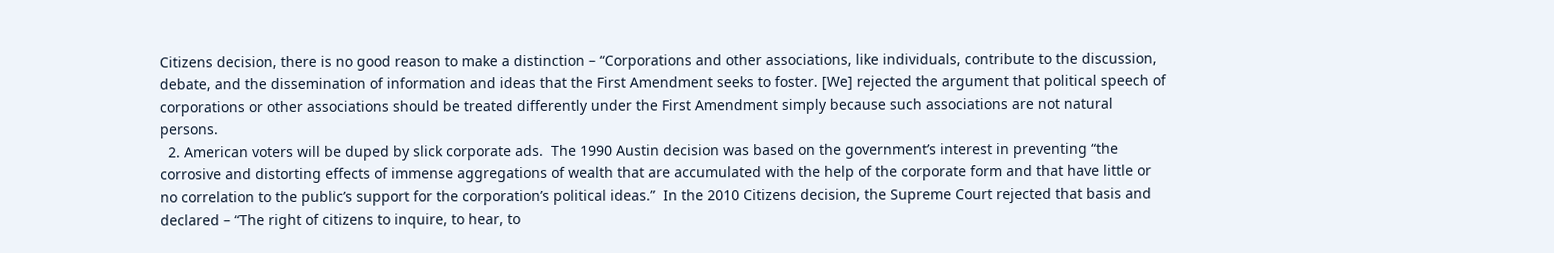Citizens decision, there is no good reason to make a distinction – “Corporations and other associations, like individuals, contribute to the discussion, debate, and the dissemination of information and ideas that the First Amendment seeks to foster. [We] rejected the argument that political speech of corporations or other associations should be treated differently under the First Amendment simply because such associations are not natural persons.
  2. American voters will be duped by slick corporate ads.  The 1990 Austin decision was based on the government’s interest in preventing “the corrosive and distorting effects of immense aggregations of wealth that are accumulated with the help of the corporate form and that have little or no correlation to the public’s support for the corporation’s political ideas.”  In the 2010 Citizens decision, the Supreme Court rejected that basis and declared – “The right of citizens to inquire, to hear, to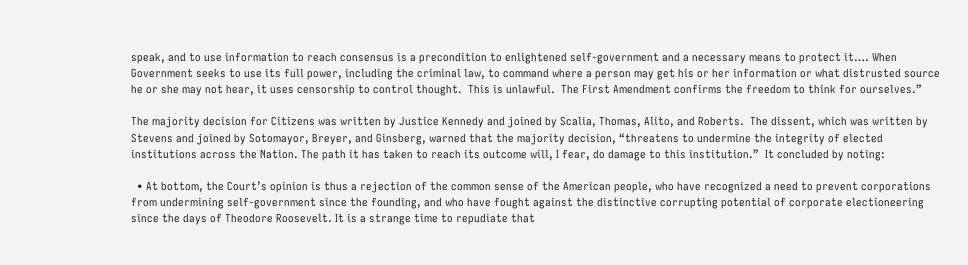speak, and to use information to reach consensus is a precondition to enlightened self-government and a necessary means to protect it…. When Government seeks to use its full power, including the criminal law, to command where a person may get his or her information or what distrusted source he or she may not hear, it uses censorship to control thought.  This is unlawful.  The First Amendment confirms the freedom to think for ourselves.”

The majority decision for Citizens was written by Justice Kennedy and joined by Scalia, Thomas, Alito, and Roberts.  The dissent, which was written by Stevens and joined by Sotomayor, Breyer, and Ginsberg, warned that the majority decision, “threatens to undermine the integrity of elected institutions across the Nation. The path it has taken to reach its outcome will, I fear, do damage to this institution.”  It concluded by noting:

  • At bottom, the Court’s opinion is thus a rejection of the common sense of the American people, who have recognized a need to prevent corporations from undermining self-government since the founding, and who have fought against the distinctive corrupting potential of corporate electioneering since the days of Theodore Roosevelt. It is a strange time to repudiate that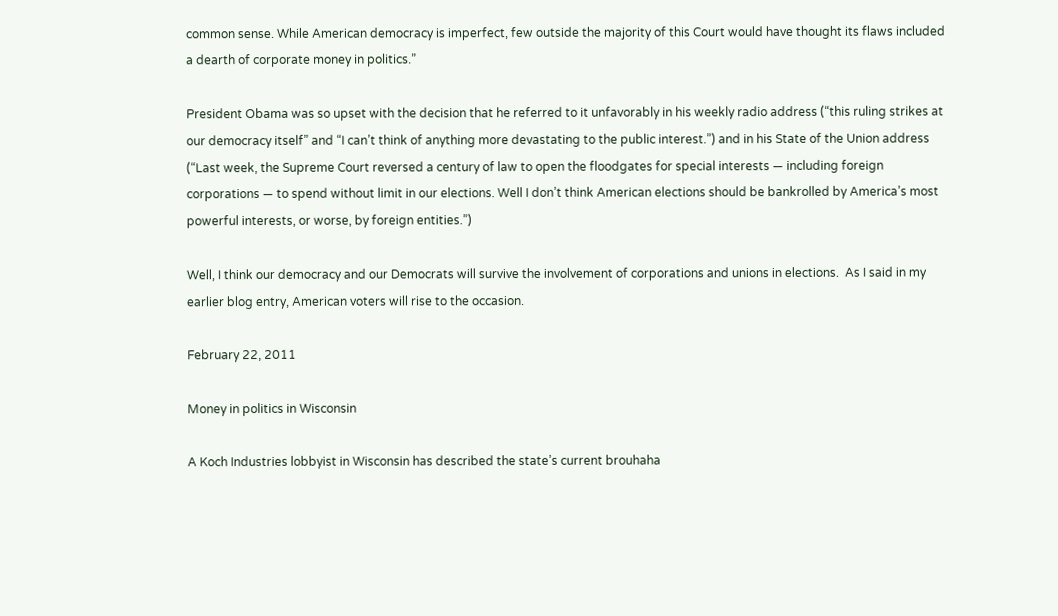common sense. While American democracy is imperfect, few outside the majority of this Court would have thought its flaws included a dearth of corporate money in politics.”

President Obama was so upset with the decision that he referred to it unfavorably in his weekly radio address (“this ruling strikes at our democracy itself” and “I can’t think of anything more devastating to the public interest.”) and in his State of the Union address (“Last week, the Supreme Court reversed a century of law to open the floodgates for special interests — including foreign corporations — to spend without limit in our elections. Well I don’t think American elections should be bankrolled by America’s most powerful interests, or worse, by foreign entities.”)

Well, I think our democracy and our Democrats will survive the involvement of corporations and unions in elections.  As I said in my earlier blog entry, American voters will rise to the occasion.

February 22, 2011

Money in politics in Wisconsin

A Koch Industries lobbyist in Wisconsin has described the state’s current brouhaha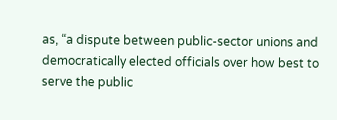as, “a dispute between public-sector unions and democratically elected officials over how best to serve the public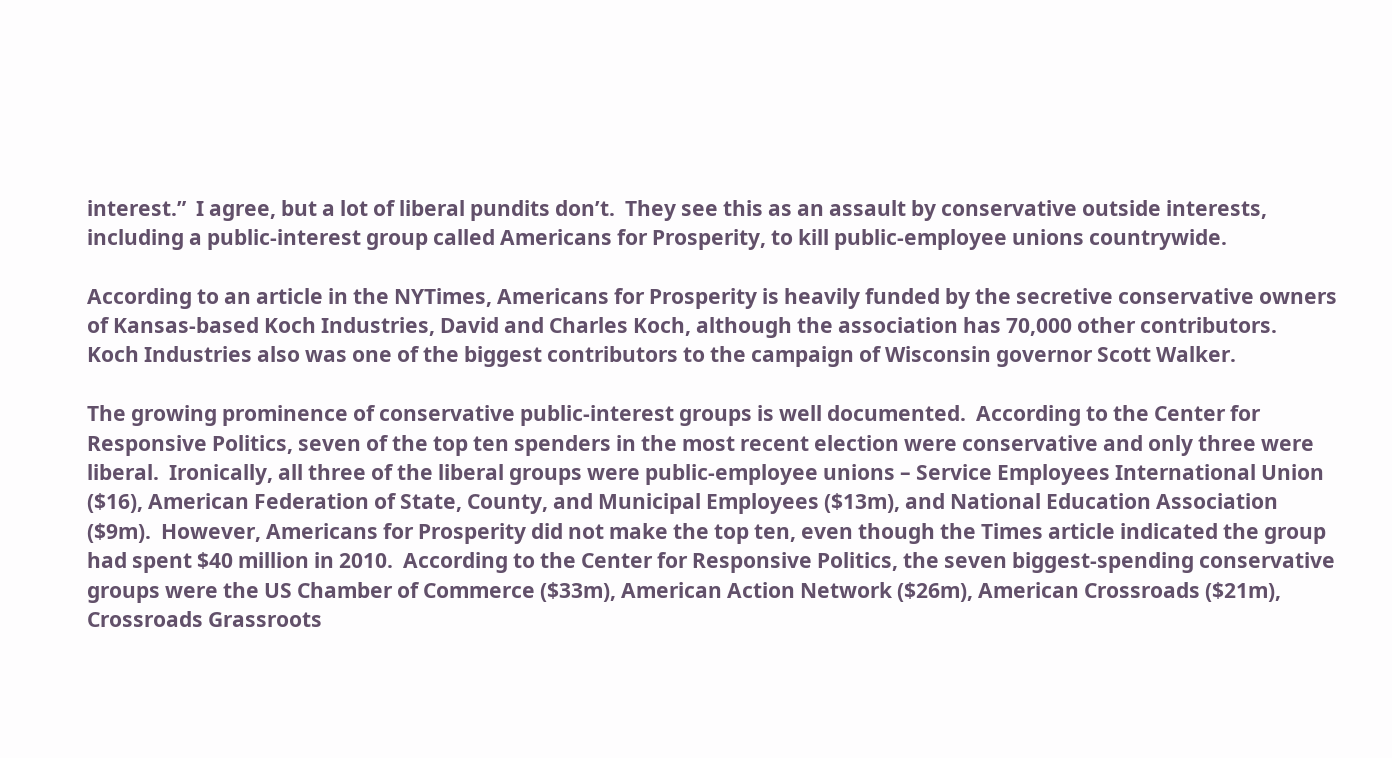interest.”  I agree, but a lot of liberal pundits don’t.  They see this as an assault by conservative outside interests, including a public-interest group called Americans for Prosperity, to kill public-employee unions countrywide.

According to an article in the NYTimes, Americans for Prosperity is heavily funded by the secretive conservative owners of Kansas-based Koch Industries, David and Charles Koch, although the association has 70,000 other contributors.    Koch Industries also was one of the biggest contributors to the campaign of Wisconsin governor Scott Walker.

The growing prominence of conservative public-interest groups is well documented.  According to the Center for Responsive Politics, seven of the top ten spenders in the most recent election were conservative and only three were liberal.  Ironically, all three of the liberal groups were public-employee unions – Service Employees International Union ($16), American Federation of State, County, and Municipal Employees ($13m), and National Education Association ($9m).  However, Americans for Prosperity did not make the top ten, even though the Times article indicated the group had spent $40 million in 2010.  According to the Center for Responsive Politics, the seven biggest-spending conservative groups were the US Chamber of Commerce ($33m), American Action Network ($26m), American Crossroads ($21m), Crossroads Grassroots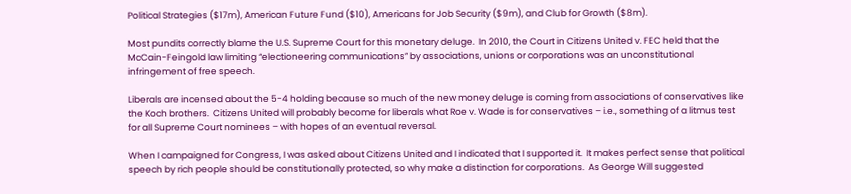Political Strategies ($17m), American Future Fund ($10), Americans for Job Security ($9m), and Club for Growth ($8m).

Most pundits correctly blame the U.S. Supreme Court for this monetary deluge.  In 2010, the Court in Citizens United v. FEC held that the McCain-Feingold law limiting “electioneering communications” by associations, unions or corporations was an unconstitutional infringement of free speech.

Liberals are incensed about the 5-4 holding because so much of the new money deluge is coming from associations of conservatives like the Koch brothers.  Citizens United will probably become for liberals what Roe v. Wade is for conservatives – i.e., something of a litmus test for all Supreme Court nominees – with hopes of an eventual reversal.

When I campaigned for Congress, I was asked about Citizens United and I indicated that I supported it.  It makes perfect sense that political speech by rich people should be constitutionally protected, so why make a distinction for corporations.  As George Will suggested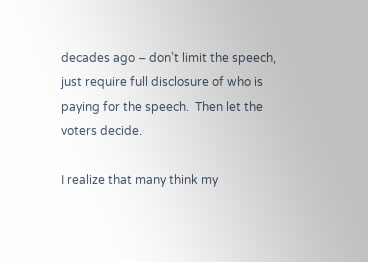decades ago – don’t limit the speech, just require full disclosure of who is paying for the speech.  Then let the voters decide.

I realize that many think my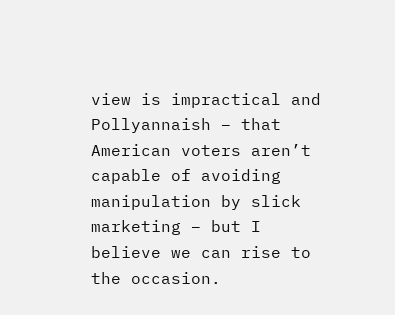view is impractical and Pollyannaish – that American voters aren’t capable of avoiding manipulation by slick marketing – but I believe we can rise to the occasion.